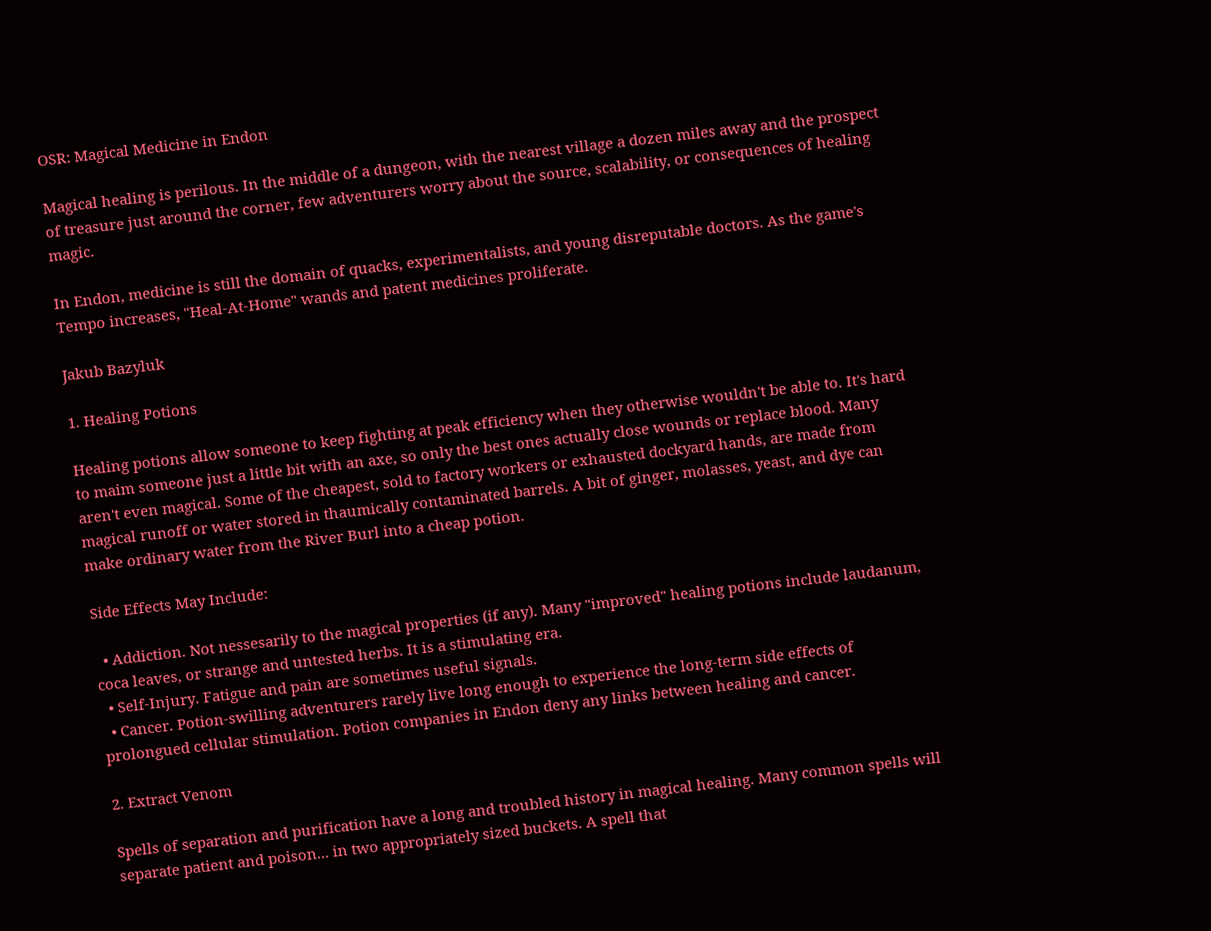OSR: Magical Medicine in Endon

Magical healing is perilous. In the middle of a dungeon, with the nearest village a dozen miles away and the prospect of treasure just around the corner, few adventurers worry about the source, scalability, or consequences of healing magic.

In Endon, medicine is still the domain of quacks, experimentalists, and young disreputable doctors. As the game's Tempo increases, "Heal-At-Home" wands and patent medicines proliferate.

Jakub Bazyluk

1. Healing Potions

Healing potions allow someone to keep fighting at peak efficiency when they otherwise wouldn't be able to. It's hard to maim someone just a little bit with an axe, so only the best ones actually close wounds or replace blood. Many aren't even magical. Some of the cheapest, sold to factory workers or exhausted dockyard hands, are made from magical runoff or water stored in thaumically contaminated barrels. A bit of ginger, molasses, yeast, and dye can make ordinary water from the River Burl into a cheap potion.

Side Effects May Include:

  • Addiction. Not nessesarily to the magical properties (if any). Many "improved" healing potions include laudanum, coca leaves, or strange and untested herbs. It is a stimulating era.
  • Self-Injury. Fatigue and pain are sometimes useful signals.
  • Cancer. Potion-swilling adventurers rarely live long enough to experience the long-term side effects of prolongued cellular stimulation. Potion companies in Endon deny any links between healing and cancer.

2. Extract Venom

Spells of separation and purification have a long and troubled history in magical healing. Many common spells will separate patient and poison... in two appropriately sized buckets. A spell that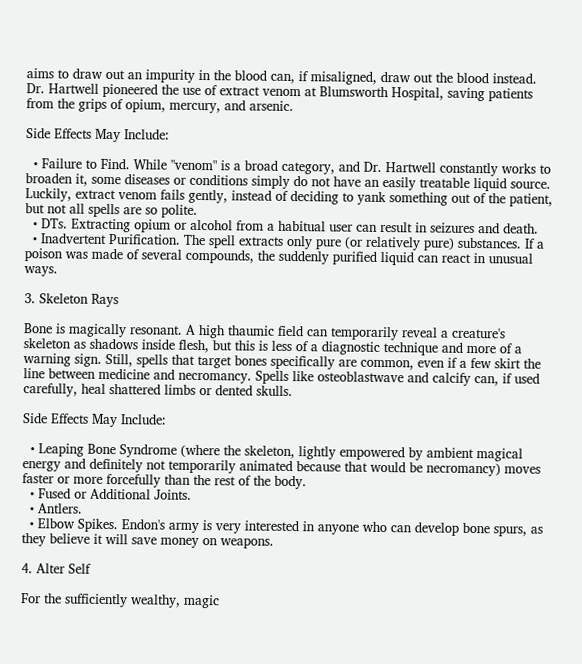aims to draw out an impurity in the blood can, if misaligned, draw out the blood instead. Dr. Hartwell pioneered the use of extract venom at Blumsworth Hospital, saving patients from the grips of opium, mercury, and arsenic.

Side Effects May Include:

  • Failure to Find. While "venom" is a broad category, and Dr. Hartwell constantly works to broaden it, some diseases or conditions simply do not have an easily treatable liquid source. Luckily, extract venom fails gently, instead of deciding to yank something out of the patient, but not all spells are so polite.
  • DTs. Extracting opium or alcohol from a habitual user can result in seizures and death.
  • Inadvertent Purification. The spell extracts only pure (or relatively pure) substances. If a poison was made of several compounds, the suddenly purified liquid can react in unusual ways.

3. Skeleton Rays

Bone is magically resonant. A high thaumic field can temporarily reveal a creature's skeleton as shadows inside flesh, but this is less of a diagnostic technique and more of a warning sign. Still, spells that target bones specifically are common, even if a few skirt the line between medicine and necromancy. Spells like osteoblastwave and calcify can, if used carefully, heal shattered limbs or dented skulls.

Side Effects May Include:

  • Leaping Bone Syndrome (where the skeleton, lightly empowered by ambient magical energy and definitely not temporarily animated because that would be necromancy) moves faster or more forcefully than the rest of the body.
  • Fused or Additional Joints.
  • Antlers.
  • Elbow Spikes. Endon's army is very interested in anyone who can develop bone spurs, as they believe it will save money on weapons.

4. Alter Self

For the sufficiently wealthy, magic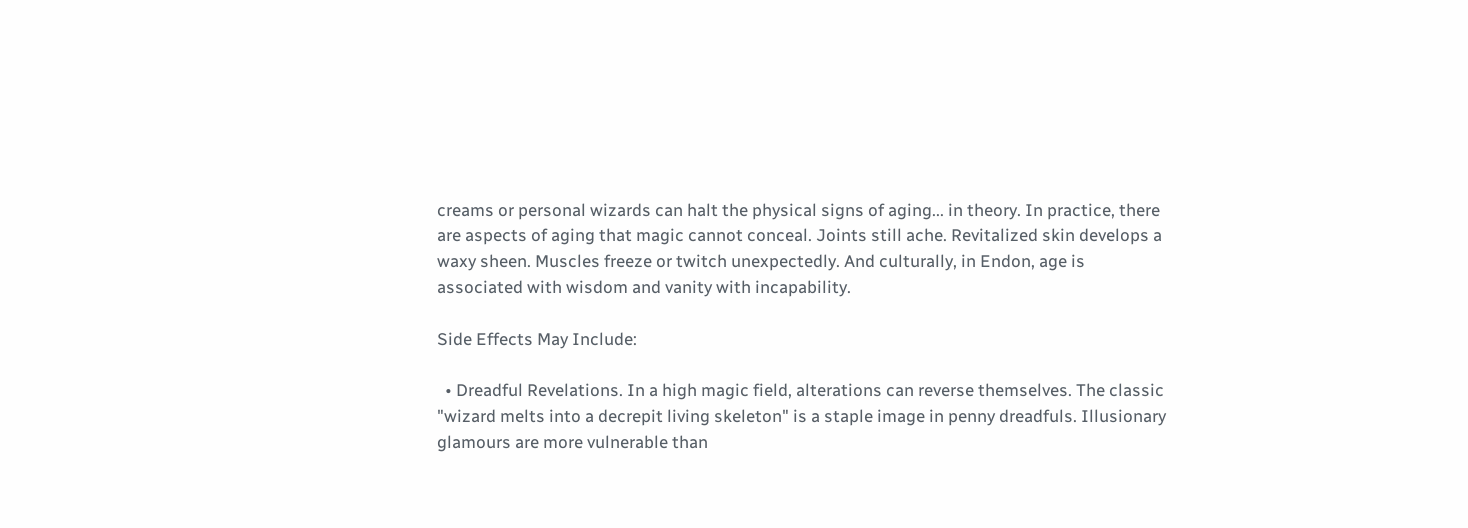creams or personal wizards can halt the physical signs of aging... in theory. In practice, there are aspects of aging that magic cannot conceal. Joints still ache. Revitalized skin develops a waxy sheen. Muscles freeze or twitch unexpectedly. And culturally, in Endon, age is associated with wisdom and vanity with incapability.

Side Effects May Include:

  • Dreadful Revelations. In a high magic field, alterations can reverse themselves. The classic "wizard melts into a decrepit living skeleton" is a staple image in penny dreadfuls. Illusionary glamours are more vulnerable than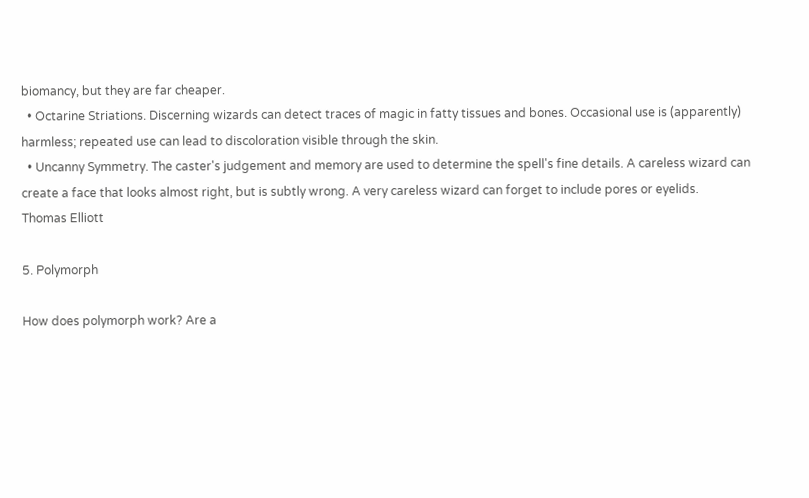biomancy, but they are far cheaper.
  • Octarine Striations. Discerning wizards can detect traces of magic in fatty tissues and bones. Occasional use is (apparently) harmless; repeated use can lead to discoloration visible through the skin.
  • Uncanny Symmetry. The caster's judgement and memory are used to determine the spell's fine details. A careless wizard can create a face that looks almost right, but is subtly wrong. A very careless wizard can forget to include pores or eyelids.
Thomas Elliott

5. Polymorph

How does polymorph work? Are a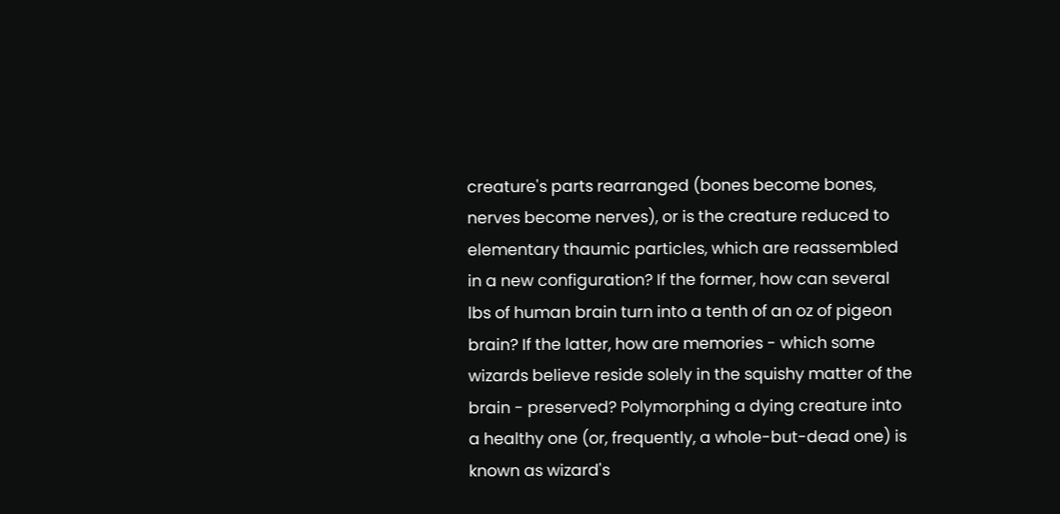creature's parts rearranged (bones become bones, nerves become nerves), or is the creature reduced to elementary thaumic particles, which are reassembled in a new configuration? If the former, how can several lbs of human brain turn into a tenth of an oz of pigeon brain? If the latter, how are memories - which some wizards believe reside solely in the squishy matter of the brain - preserved? Polymorphing a dying creature into a healthy one (or, frequently, a whole-but-dead one) is known as wizard's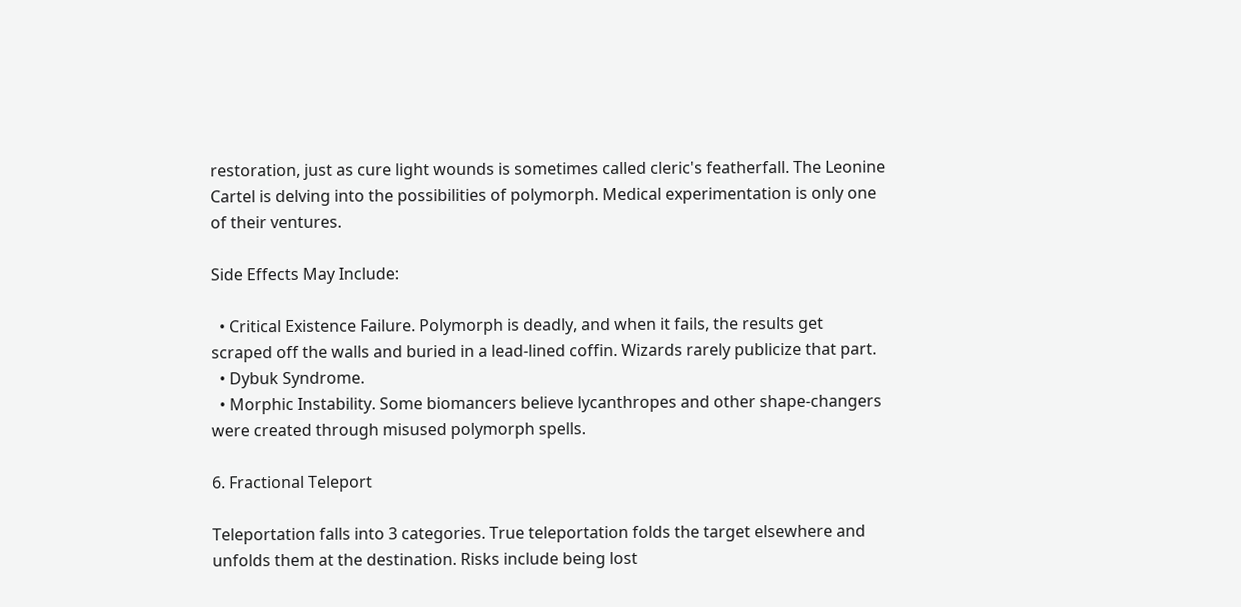restoration, just as cure light wounds is sometimes called cleric's featherfall. The Leonine Cartel is delving into the possibilities of polymorph. Medical experimentation is only one of their ventures.

Side Effects May Include:

  • Critical Existence Failure. Polymorph is deadly, and when it fails, the results get scraped off the walls and buried in a lead-lined coffin. Wizards rarely publicize that part.
  • Dybuk Syndrome.
  • Morphic Instability. Some biomancers believe lycanthropes and other shape-changers were created through misused polymorph spells.

6. Fractional Teleport

Teleportation falls into 3 categories. True teleportation folds the target elsewhere and unfolds them at the destination. Risks include being lost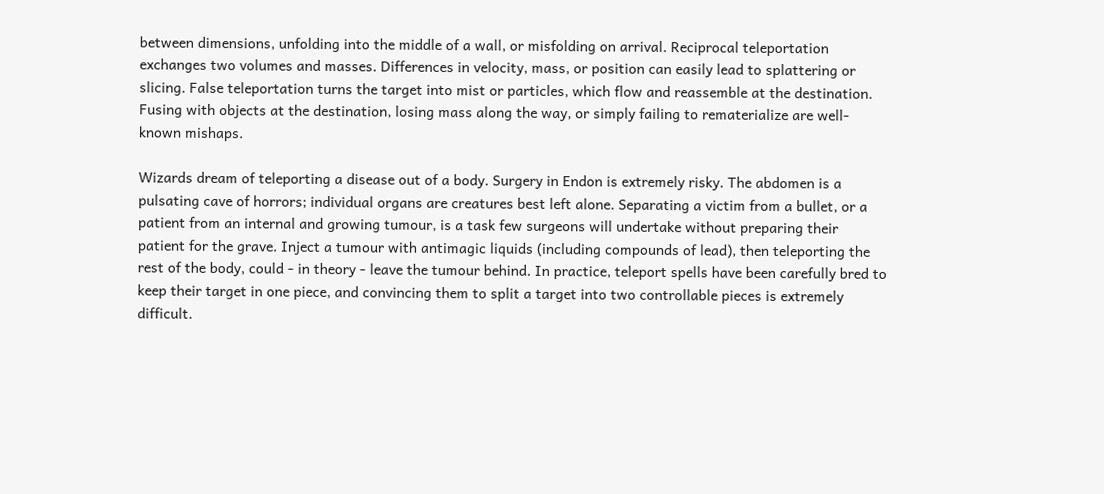between dimensions, unfolding into the middle of a wall, or misfolding on arrival. Reciprocal teleportation exchanges two volumes and masses. Differences in velocity, mass, or position can easily lead to splattering or slicing. False teleportation turns the target into mist or particles, which flow and reassemble at the destination. Fusing with objects at the destination, losing mass along the way, or simply failing to rematerialize are well-known mishaps.

Wizards dream of teleporting a disease out of a body. Surgery in Endon is extremely risky. The abdomen is a pulsating cave of horrors; individual organs are creatures best left alone. Separating a victim from a bullet, or a patient from an internal and growing tumour, is a task few surgeons will undertake without preparing their patient for the grave. Inject a tumour with antimagic liquids (including compounds of lead), then teleporting the rest of the body, could - in theory - leave the tumour behind. In practice, teleport spells have been carefully bred to keep their target in one piece, and convincing them to split a target into two controllable pieces is extremely difficult.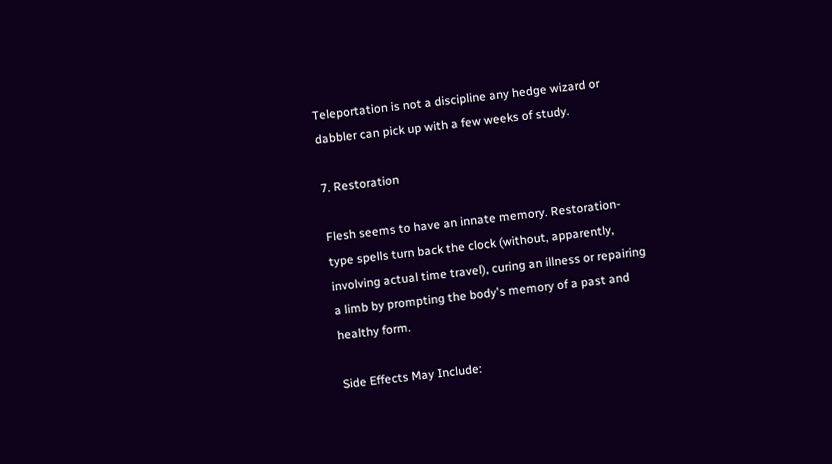Teleportation is not a discipline any hedge wizard or dabbler can pick up with a few weeks of study.

7. Restoration

Flesh seems to have an innate memory. Restoration-type spells turn back the clock (without, apparently, involving actual time travel), curing an illness or repairing a limb by prompting the body's memory of a past and healthy form.

Side Effects May Include: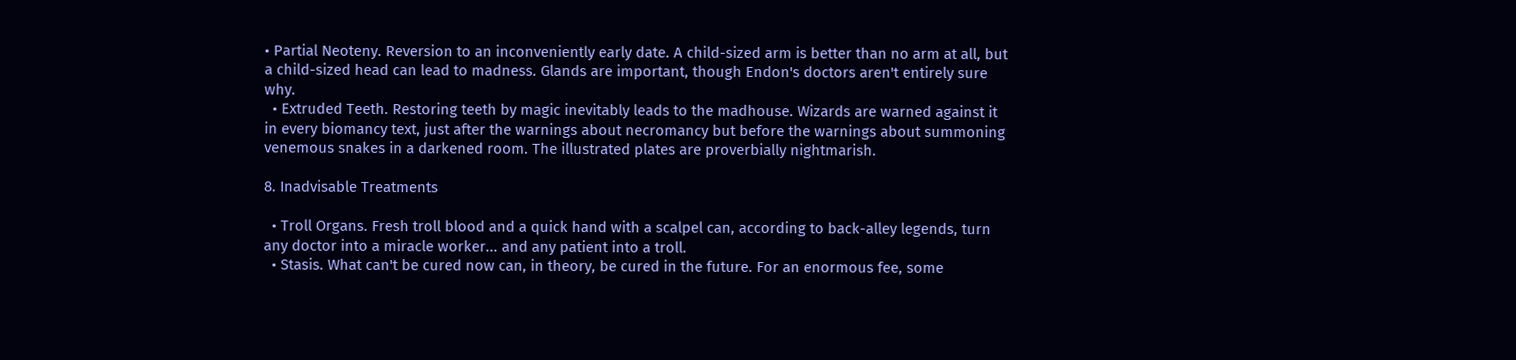• Partial Neoteny. Reversion to an inconveniently early date. A child-sized arm is better than no arm at all, but a child-sized head can lead to madness. Glands are important, though Endon's doctors aren't entirely sure why.
  • Extruded Teeth. Restoring teeth by magic inevitably leads to the madhouse. Wizards are warned against it in every biomancy text, just after the warnings about necromancy but before the warnings about summoning venemous snakes in a darkened room. The illustrated plates are proverbially nightmarish.

8. Inadvisable Treatments

  • Troll Organs. Fresh troll blood and a quick hand with a scalpel can, according to back-alley legends, turn any doctor into a miracle worker... and any patient into a troll.
  • Stasis. What can't be cured now can, in theory, be cured in the future. For an enormous fee, some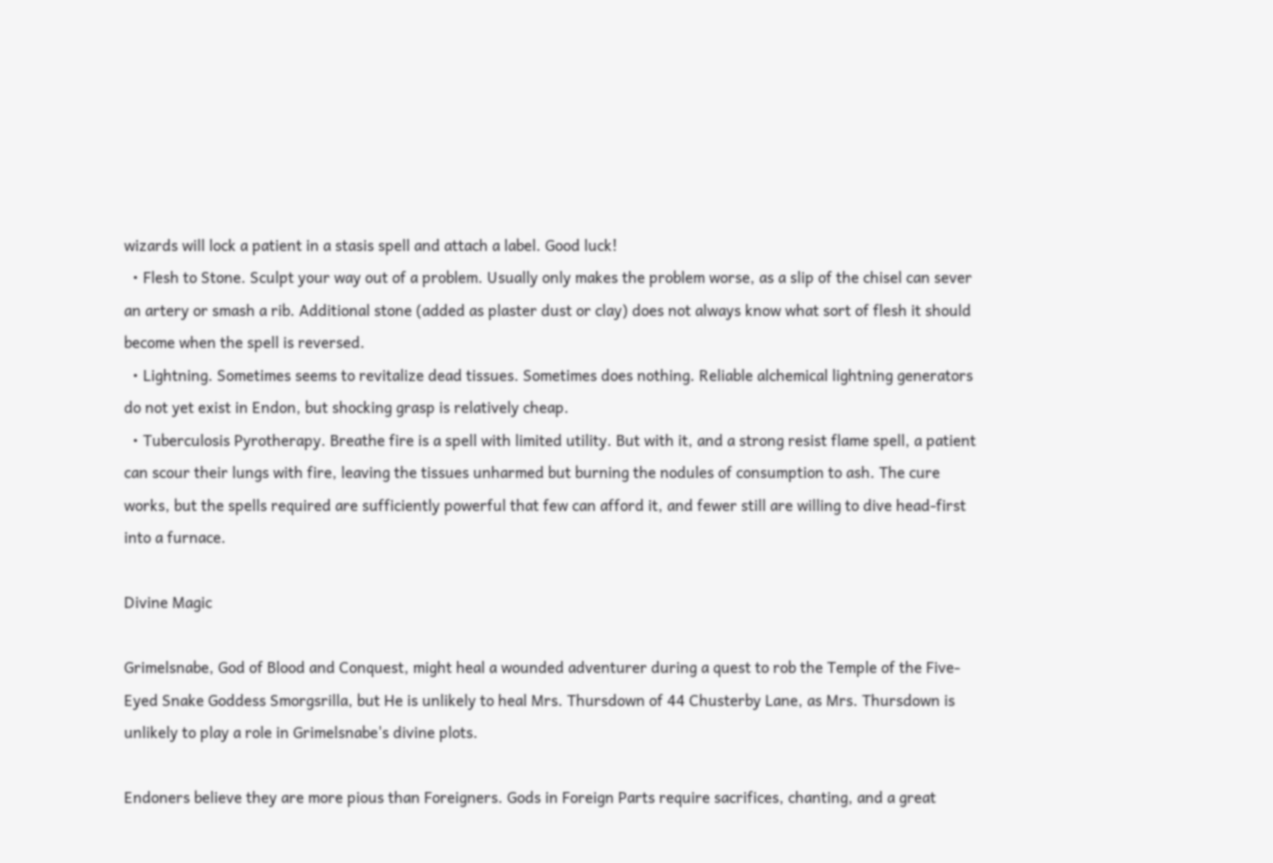wizards will lock a patient in a stasis spell and attach a label. Good luck!
  • Flesh to Stone. Sculpt your way out of a problem. Usually only makes the problem worse, as a slip of the chisel can sever an artery or smash a rib. Additional stone (added as plaster dust or clay) does not always know what sort of flesh it should become when the spell is reversed.
  • Lightning. Sometimes seems to revitalize dead tissues. Sometimes does nothing. Reliable alchemical lightning generators do not yet exist in Endon, but shocking grasp is relatively cheap.
  • Tuberculosis Pyrotherapy. Breathe fire is a spell with limited utility. But with it, and a strong resist flame spell, a patient can scour their lungs with fire, leaving the tissues unharmed but burning the nodules of consumption to ash. The cure works, but the spells required are sufficiently powerful that few can afford it, and fewer still are willing to dive head-first into a furnace.

Divine Magic

Grimelsnabe, God of Blood and Conquest, might heal a wounded adventurer during a quest to rob the Temple of the Five-Eyed Snake Goddess Smorgsrilla, but He is unlikely to heal Mrs. Thursdown of 44 Chusterby Lane, as Mrs. Thursdown is unlikely to play a role in Grimelsnabe's divine plots.

Endoners believe they are more pious than Foreigners. Gods in Foreign Parts require sacrifices, chanting, and a great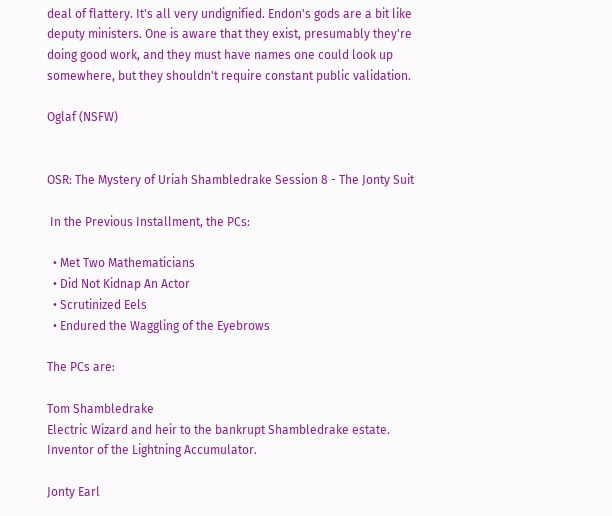deal of flattery. It's all very undignified. Endon's gods are a bit like deputy ministers. One is aware that they exist, presumably they're doing good work, and they must have names one could look up somewhere, but they shouldn't require constant public validation.

Oglaf (NSFW)


OSR: The Mystery of Uriah Shambledrake Session 8 - The Jonty Suit

 In the Previous Installment, the PCs:

  • Met Two Mathematicians
  • Did Not Kidnap An Actor
  • Scrutinized Eels
  • Endured the Waggling of the Eyebrows

The PCs are:

Tom Shambledrake
Electric Wizard and heir to the bankrupt Shambledrake estate. Inventor of the Lightning Accumulator.

Jonty Earl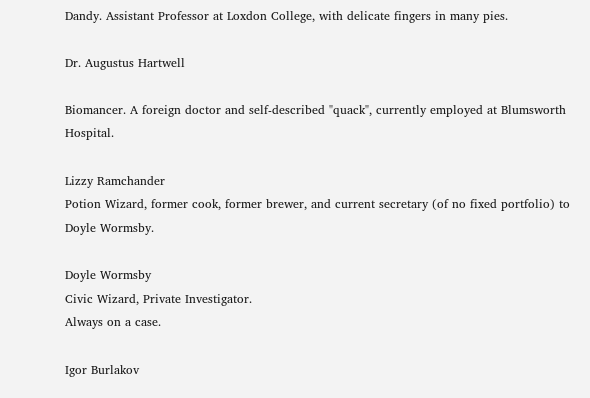Dandy. Assistant Professor at Loxdon College, with delicate fingers in many pies.

Dr. Augustus Hartwell

Biomancer. A foreign doctor and self-described "quack", currently employed at Blumsworth Hospital.

Lizzy Ramchander
Potion Wizard, former cook, former brewer, and current secretary (of no fixed portfolio) to Doyle Wormsby.

Doyle Wormsby
Civic Wizard, Private Investigator.
Always on a case.

Igor Burlakov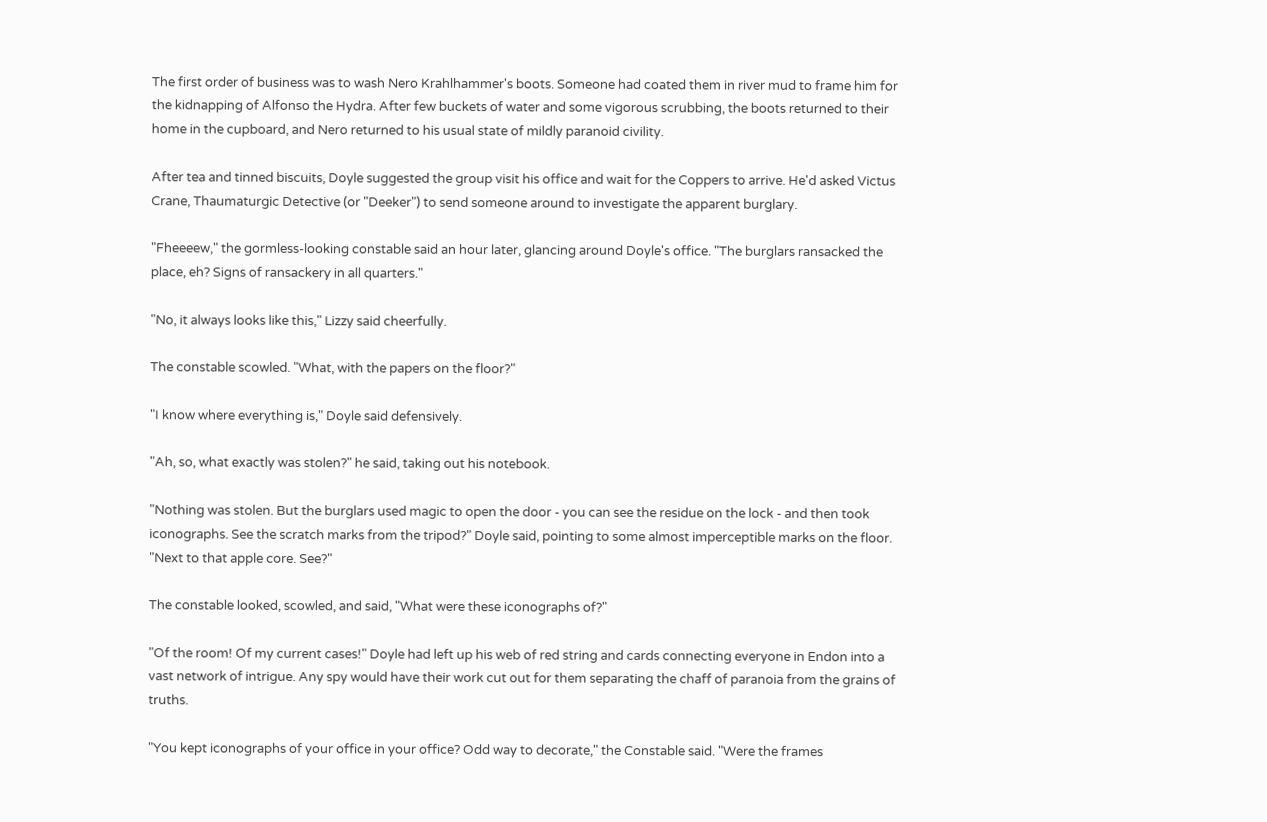The first order of business was to wash Nero Krahlhammer's boots. Someone had coated them in river mud to frame him for the kidnapping of Alfonso the Hydra. After few buckets of water and some vigorous scrubbing, the boots returned to their home in the cupboard, and Nero returned to his usual state of mildly paranoid civility.

After tea and tinned biscuits, Doyle suggested the group visit his office and wait for the Coppers to arrive. He'd asked Victus Crane, Thaumaturgic Detective (or "Deeker") to send someone around to investigate the apparent burglary.

"Fheeeew," the gormless-looking constable said an hour later, glancing around Doyle's office. "The burglars ransacked the place, eh? Signs of ransackery in all quarters."

"No, it always looks like this," Lizzy said cheerfully.

The constable scowled. "What, with the papers on the floor?"

"I know where everything is," Doyle said defensively.

"Ah, so, what exactly was stolen?" he said, taking out his notebook.

"Nothing was stolen. But the burglars used magic to open the door - you can see the residue on the lock - and then took iconographs. See the scratch marks from the tripod?" Doyle said, pointing to some almost imperceptible marks on the floor. "Next to that apple core. See?"

The constable looked, scowled, and said, "What were these iconographs of?"

"Of the room! Of my current cases!" Doyle had left up his web of red string and cards connecting everyone in Endon into a vast network of intrigue. Any spy would have their work cut out for them separating the chaff of paranoia from the grains of truths.

"You kept iconographs of your office in your office? Odd way to decorate," the Constable said. "Were the frames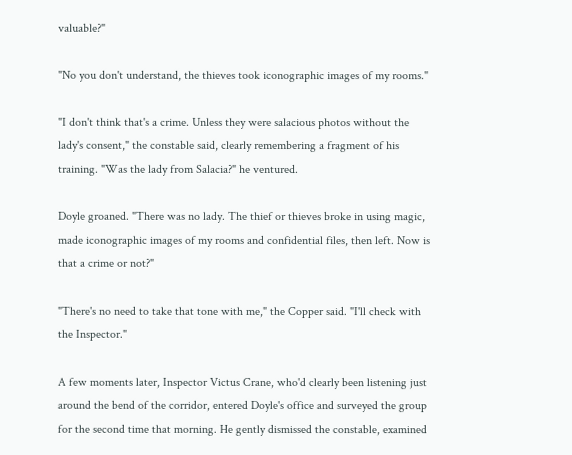valuable?"

"No you don't understand, the thieves took iconographic images of my rooms."

"I don't think that's a crime. Unless they were salacious photos without the lady's consent," the constable said, clearly remembering a fragment of his training. "Was the lady from Salacia?" he ventured.

Doyle groaned. "There was no lady. The thief or thieves broke in using magic, made iconographic images of my rooms and confidential files, then left. Now is that a crime or not?"

"There's no need to take that tone with me," the Copper said. "I'll check with the Inspector."

A few moments later, Inspector Victus Crane, who'd clearly been listening just around the bend of the corridor, entered Doyle's office and surveyed the group for the second time that morning. He gently dismissed the constable, examined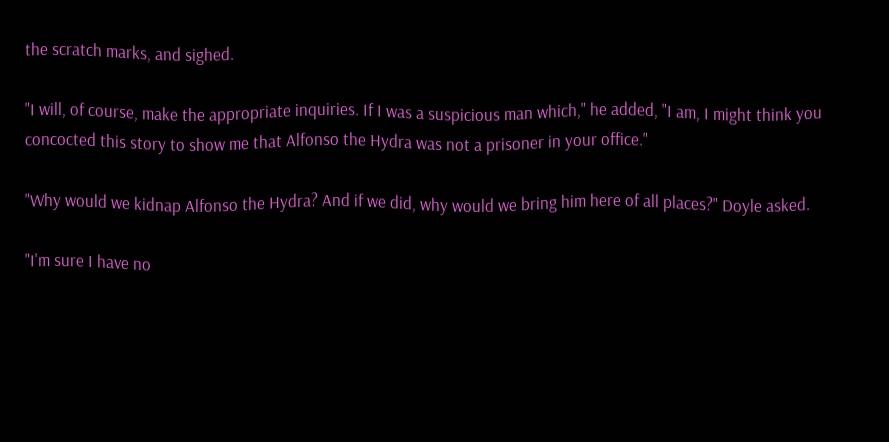the scratch marks, and sighed.

"I will, of course, make the appropriate inquiries. If I was a suspicious man which," he added, "I am, I might think you concocted this story to show me that Alfonso the Hydra was not a prisoner in your office."

"Why would we kidnap Alfonso the Hydra? And if we did, why would we bring him here of all places?" Doyle asked.

"I'm sure I have no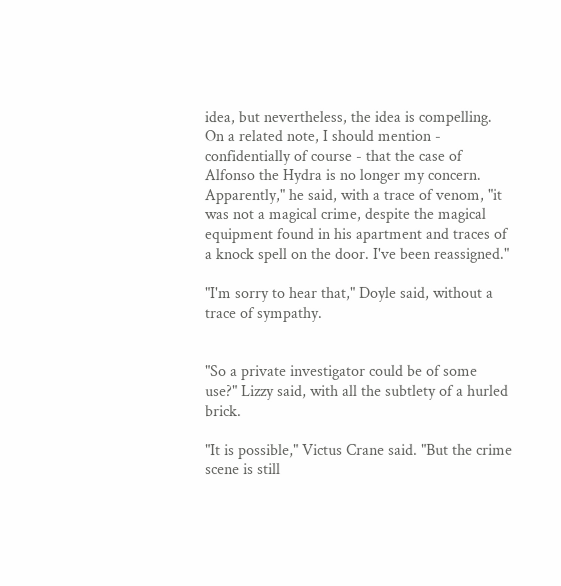idea, but nevertheless, the idea is compelling. On a related note, I should mention - confidentially of course - that the case of Alfonso the Hydra is no longer my concern. Apparently," he said, with a trace of venom, "it was not a magical crime, despite the magical equipment found in his apartment and traces of a knock spell on the door. I've been reassigned."

"I'm sorry to hear that," Doyle said, without a trace of sympathy.


"So a private investigator could be of some use?" Lizzy said, with all the subtlety of a hurled brick.

"It is possible," Victus Crane said. "But the crime scene is still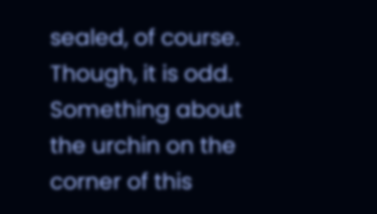sealed, of course. Though, it is odd. Something about the urchin on the corner of this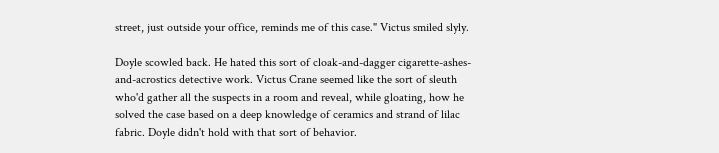street, just outside your office, reminds me of this case." Victus smiled slyly.

Doyle scowled back. He hated this sort of cloak-and-dagger cigarette-ashes-and-acrostics detective work. Victus Crane seemed like the sort of sleuth who'd gather all the suspects in a room and reveal, while gloating, how he solved the case based on a deep knowledge of ceramics and strand of lilac fabric. Doyle didn't hold with that sort of behavior.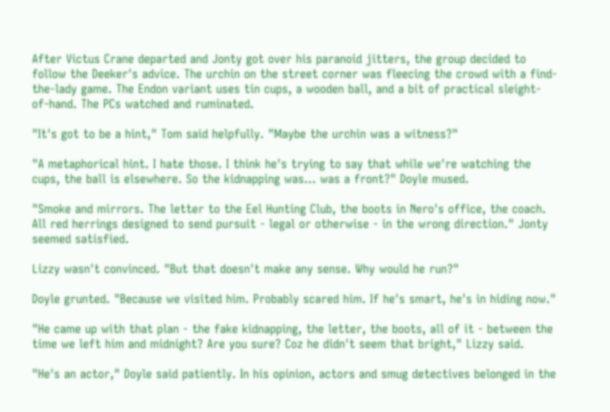After Victus Crane departed and Jonty got over his paranoid jitters, the group decided to follow the Deeker's advice. The urchin on the street corner was fleecing the crowd with a find-the-lady game. The Endon variant uses tin cups, a wooden ball, and a bit of practical sleight-of-hand. The PCs watched and ruminated.

"It's got to be a hint," Tom said helpfully. "Maybe the urchin was a witness?"

"A metaphorical hint. I hate those. I think he's trying to say that while we're watching the cups, the ball is elsewhere. So the kidnapping was... was a front?" Doyle mused.

"Smoke and mirrors. The letter to the Eel Hunting Club, the boots in Nero's office, the coach. All red herrings designed to send pursuit - legal or otherwise - in the wrong direction." Jonty seemed satisfied.

Lizzy wasn't convinced. "But that doesn't make any sense. Why would he run?"

Doyle grunted. "Because we visited him. Probably scared him. If he's smart, he's in hiding now."

"He came up with that plan - the fake kidnapping, the letter, the boots, all of it - between the time we left him and midnight? Are you sure? Coz he didn't seem that bright," Lizzy said.

"He's an actor," Doyle said patiently. In his opinion, actors and smug detectives belonged in the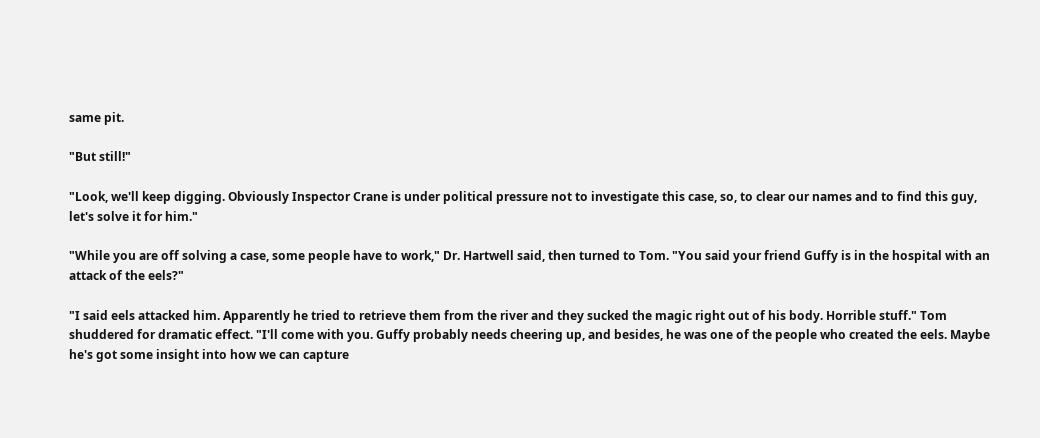same pit.

"But still!"

"Look, we'll keep digging. Obviously Inspector Crane is under political pressure not to investigate this case, so, to clear our names and to find this guy, let's solve it for him."

"While you are off solving a case, some people have to work," Dr. Hartwell said, then turned to Tom. "You said your friend Guffy is in the hospital with an attack of the eels?"

"I said eels attacked him. Apparently he tried to retrieve them from the river and they sucked the magic right out of his body. Horrible stuff." Tom shuddered for dramatic effect. "I'll come with you. Guffy probably needs cheering up, and besides, he was one of the people who created the eels. Maybe he's got some insight into how we can capture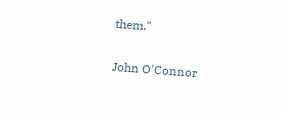them."

John O'Connor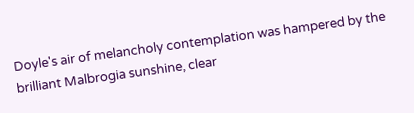Doyle's air of melancholy contemplation was hampered by the brilliant Malbrogia sunshine, clear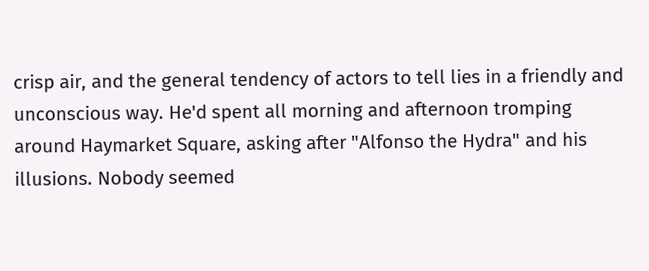crisp air, and the general tendency of actors to tell lies in a friendly and unconscious way. He'd spent all morning and afternoon tromping around Haymarket Square, asking after "Alfonso the Hydra" and his illusions. Nobody seemed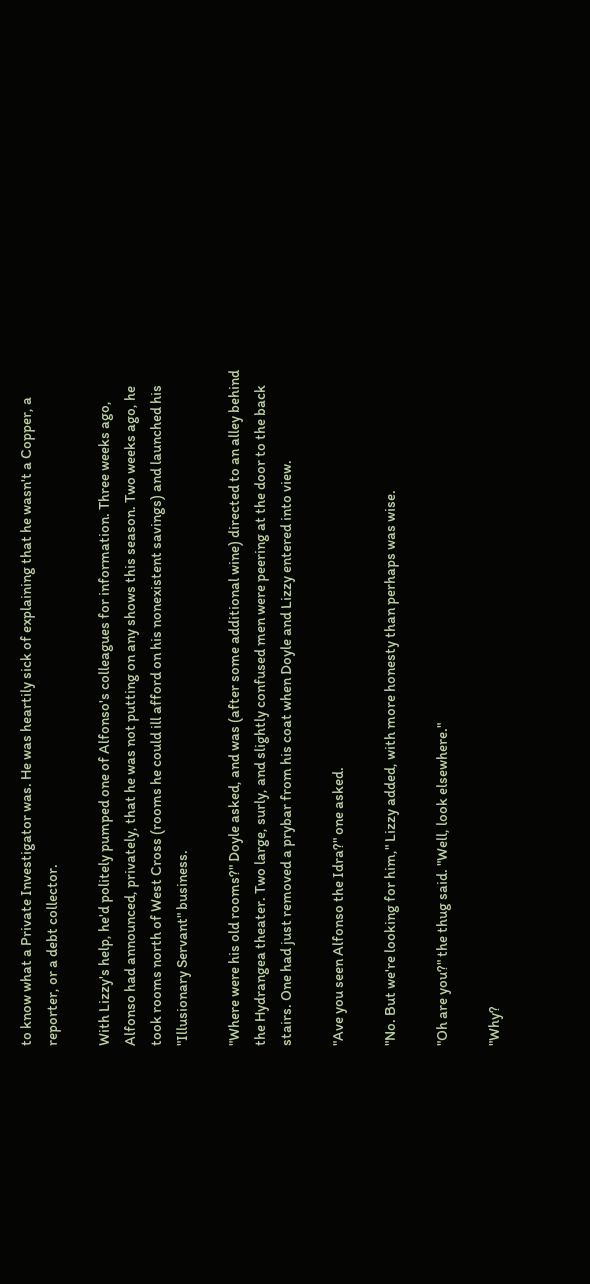to know what a Private Investigator was. He was heartily sick of explaining that he wasn't a Copper, a reporter, or a debt collector.

With Lizzy's help, he'd politely pumped one of Alfonso's colleagues for information. Three weeks ago, Alfonso had announced, privately, that he was not putting on any shows this season. Two weeks ago, he took rooms north of West Cross (rooms he could ill afford on his nonexistent savings) and launched his "Illusionary Servant" business.

"Where were his old rooms?" Doyle asked, and was (after some additional wine) directed to an alley behind the Hydrangea theater. Two large, surly, and slightly confused men were peering at the door to the back stairs. One had just removed a prybar from his coat when Doyle and Lizzy entered into view.

"Ave you seen Alfonso the Idra?" one asked.

"No. But we're looking for him," Lizzy added, with more honesty than perhaps was wise.

"Oh are you?" the thug said. "Well, look elsewhere."

"Why?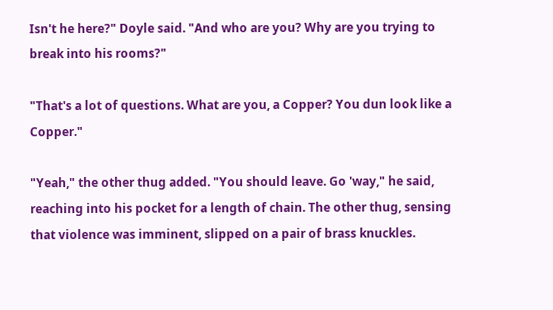Isn't he here?" Doyle said. "And who are you? Why are you trying to break into his rooms?"

"That's a lot of questions. What are you, a Copper? You dun look like a Copper."

"Yeah," the other thug added. "You should leave. Go 'way," he said, reaching into his pocket for a length of chain. The other thug, sensing that violence was imminent, slipped on a pair of brass knuckles.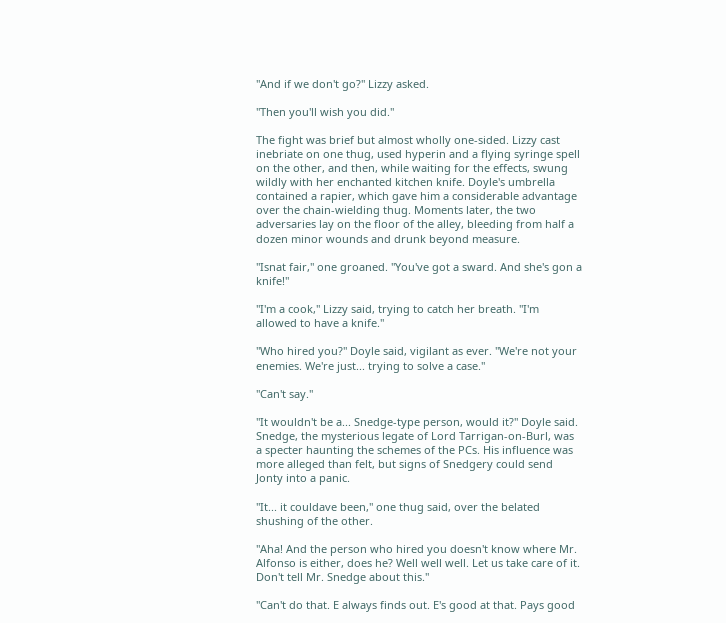"And if we don't go?" Lizzy asked.

"Then you'll wish you did."

The fight was brief but almost wholly one-sided. Lizzy cast inebriate on one thug, used hyperin and a flying syringe spell on the other, and then, while waiting for the effects, swung wildly with her enchanted kitchen knife. Doyle's umbrella contained a rapier, which gave him a considerable advantage over the chain-wielding thug. Moments later, the two adversaries lay on the floor of the alley, bleeding from half a dozen minor wounds and drunk beyond measure.

"Isnat fair," one groaned. "You've got a sward. And she's gon a knife!"

"I'm a cook," Lizzy said, trying to catch her breath. "I'm allowed to have a knife."

"Who hired you?" Doyle said, vigilant as ever. "We're not your enemies. We're just... trying to solve a case."

"Can't say."

"It wouldn't be a... Snedge-type person, would it?" Doyle said. Snedge, the mysterious legate of Lord Tarrigan-on-Burl, was a specter haunting the schemes of the PCs. His influence was more alleged than felt, but signs of Snedgery could send Jonty into a panic.

"It... it couldave been," one thug said, over the belated shushing of the other.

"Aha! And the person who hired you doesn't know where Mr. Alfonso is either, does he? Well well well. Let us take care of it. Don't tell Mr. Snedge about this."

"Can't do that. E always finds out. E's good at that. Pays good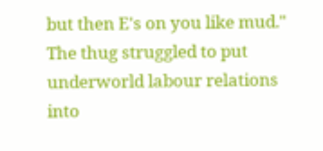but then E's on you like mud." The thug struggled to put underworld labour relations into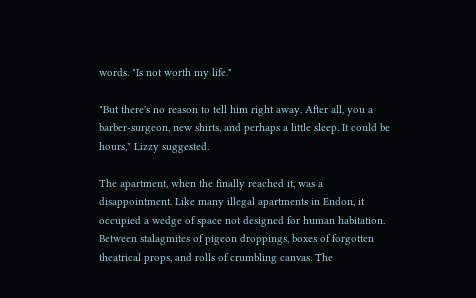words. "Is not worth my life."

"But there's no reason to tell him right away. After all, you a barber-surgeon, new shirts, and perhaps a little sleep. It could be hours," Lizzy suggested.

The apartment, when the finally reached it, was a disappointment. Like many illegal apartments in Endon, it occupied a wedge of space not designed for human habitation. Between stalagmites of pigeon droppings, boxes of forgotten theatrical props, and rolls of crumbling canvas. The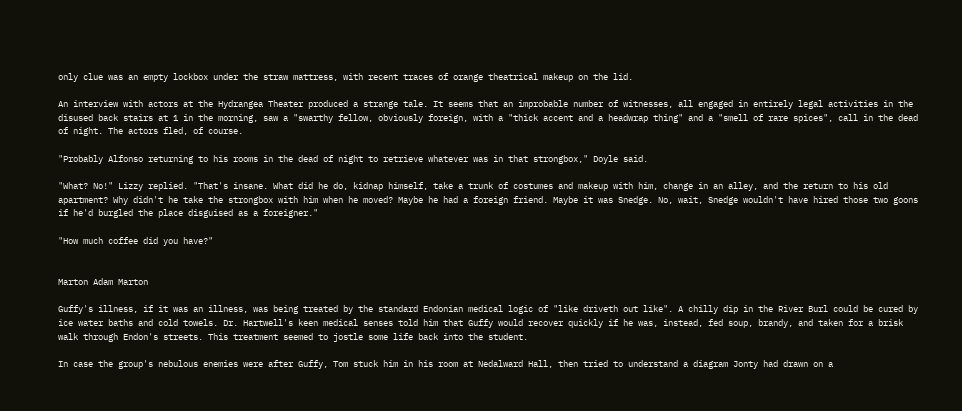only clue was an empty lockbox under the straw mattress, with recent traces of orange theatrical makeup on the lid.

An interview with actors at the Hydrangea Theater produced a strange tale. It seems that an improbable number of witnesses, all engaged in entirely legal activities in the disused back stairs at 1 in the morning, saw a "swarthy fellow, obviously foreign, with a "thick accent and a headwrap thing" and a "smell of rare spices", call in the dead of night. The actors fled, of course.

"Probably Alfonso returning to his rooms in the dead of night to retrieve whatever was in that strongbox," Doyle said.

"What? No!" Lizzy replied. "That's insane. What did he do, kidnap himself, take a trunk of costumes and makeup with him, change in an alley, and the return to his old apartment? Why didn't he take the strongbox with him when he moved? Maybe he had a foreign friend. Maybe it was Snedge. No, wait, Snedge wouldn't have hired those two goons if he'd burgled the place disguised as a foreigner."

"How much coffee did you have?"


Marton Adam Marton

Guffy's illness, if it was an illness, was being treated by the standard Endonian medical logic of "like driveth out like". A chilly dip in the River Burl could be cured by ice water baths and cold towels. Dr. Hartwell's keen medical senses told him that Guffy would recover quickly if he was, instead, fed soup, brandy, and taken for a brisk walk through Endon's streets. This treatment seemed to jostle some life back into the student.

In case the group's nebulous enemies were after Guffy, Tom stuck him in his room at Nedalward Hall, then tried to understand a diagram Jonty had drawn on a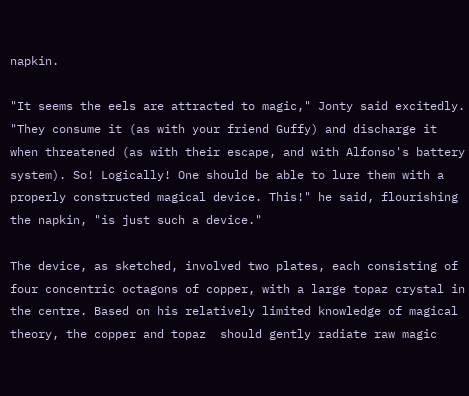napkin.

"It seems the eels are attracted to magic," Jonty said excitedly. "They consume it (as with your friend Guffy) and discharge it when threatened (as with their escape, and with Alfonso's battery system). So! Logically! One should be able to lure them with a properly constructed magical device. This!" he said, flourishing the napkin, "is just such a device."

The device, as sketched, involved two plates, each consisting of four concentric octagons of copper, with a large topaz crystal in the centre. Based on his relatively limited knowledge of magical theory, the copper and topaz  should gently radiate raw magic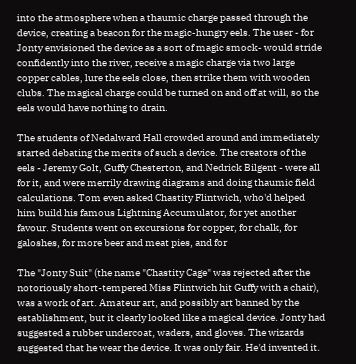into the atmosphere when a thaumic charge passed through the device, creating a beacon for the magic-hungry eels. The user - for Jonty envisioned the device as a sort of magic smock- would stride confidently into the river, receive a magic charge via two large copper cables, lure the eels close, then strike them with wooden clubs. The magical charge could be turned on and off at will, so the eels would have nothing to drain.

The students of Nedalward Hall crowded around and immediately started debating the merits of such a device. The creators of the eels - Jeremy Golt, Guffy Chesterton, and Nedrick Bilgent - were all for it, and were merrily drawing diagrams and doing thaumic field calculations. Tom even asked Chastity Flintwich, who'd helped him build his famous Lightning Accumulator, for yet another favour. Students went on excursions for copper, for chalk, for galoshes, for more beer and meat pies, and for

The "Jonty Suit" (the name "Chastity Cage" was rejected after the notoriously short-tempered Miss Flintwich hit Guffy with a chair), was a work of art. Amateur art, and possibly art banned by the establishment, but it clearly looked like a magical device. Jonty had suggested a rubber undercoat, waders, and gloves. The wizards suggested that he wear the device. It was only fair. He'd invented it.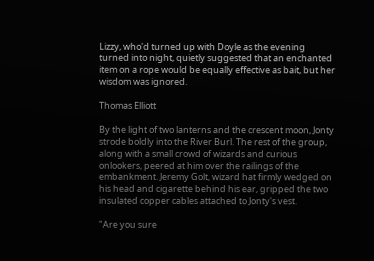Lizzy, who'd turned up with Doyle as the evening turned into night, quietly suggested that an enchanted item on a rope would be equally effective as bait, but her wisdom was ignored.

Thomas Elliott

By the light of two lanterns and the crescent moon, Jonty strode boldly into the River Burl. The rest of the group, along with a small crowd of wizards and curious onlookers, peered at him over the railings of the embankment. Jeremy Golt, wizard hat firmly wedged on his head and cigarette behind his ear, gripped the two insulated copper cables attached to Jonty's vest.

"Are you sure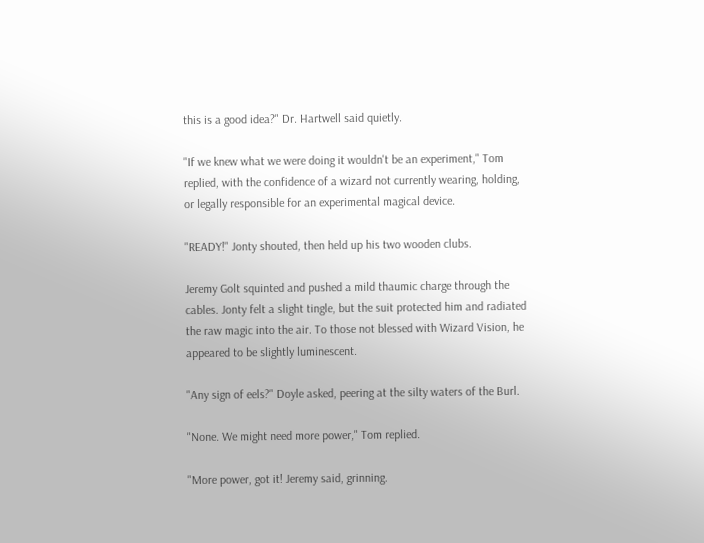this is a good idea?" Dr. Hartwell said quietly.

"If we knew what we were doing it wouldn't be an experiment," Tom replied, with the confidence of a wizard not currently wearing, holding, or legally responsible for an experimental magical device.

"READY!" Jonty shouted, then held up his two wooden clubs.

Jeremy Golt squinted and pushed a mild thaumic charge through the cables. Jonty felt a slight tingle, but the suit protected him and radiated the raw magic into the air. To those not blessed with Wizard Vision, he appeared to be slightly luminescent.

"Any sign of eels?" Doyle asked, peering at the silty waters of the Burl.

"None. We might need more power," Tom replied.

"More power, got it! Jeremy said, grinning.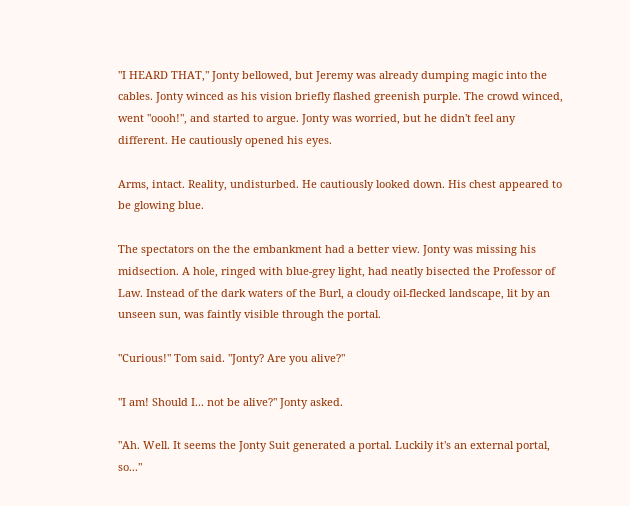"I HEARD THAT," Jonty bellowed, but Jeremy was already dumping magic into the cables. Jonty winced as his vision briefly flashed greenish purple. The crowd winced, went "oooh!", and started to argue. Jonty was worried, but he didn't feel any different. He cautiously opened his eyes.

Arms, intact. Reality, undisturbed. He cautiously looked down. His chest appeared to be glowing blue.

The spectators on the the embankment had a better view. Jonty was missing his midsection. A hole, ringed with blue-grey light, had neatly bisected the Professor of Law. Instead of the dark waters of the Burl, a cloudy oil-flecked landscape, lit by an unseen sun, was faintly visible through the portal.

"Curious!" Tom said. "Jonty? Are you alive?"

"I am! Should I... not be alive?" Jonty asked.

"Ah. Well. It seems the Jonty Suit generated a portal. Luckily it's an external portal, so..."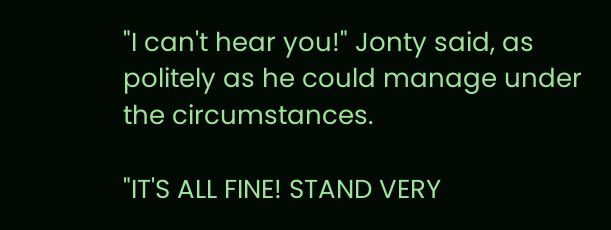"I can't hear you!" Jonty said, as politely as he could manage under the circumstances.

"IT'S ALL FINE! STAND VERY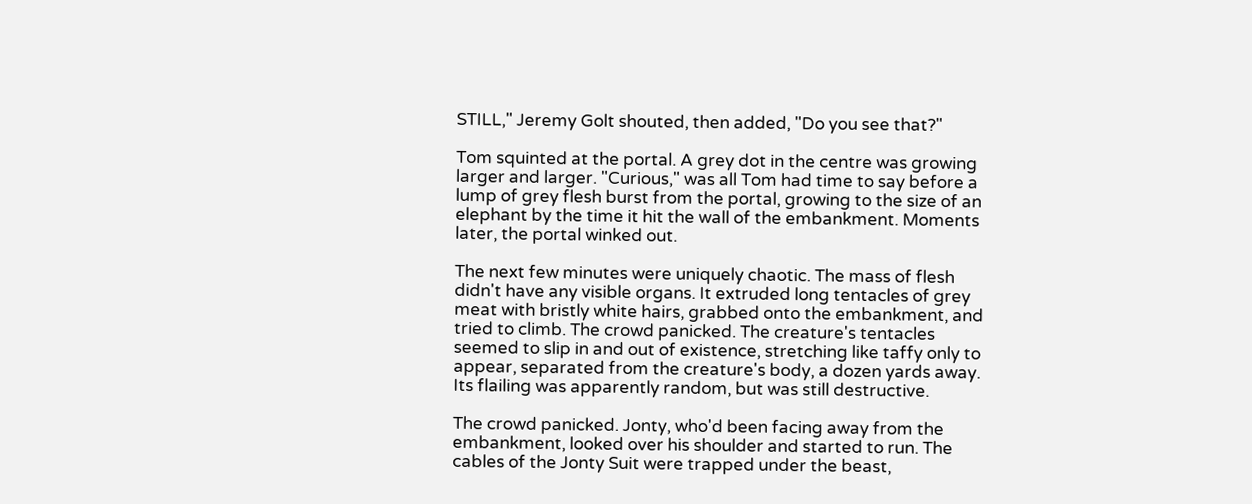STILL," Jeremy Golt shouted, then added, "Do you see that?"

Tom squinted at the portal. A grey dot in the centre was growing larger and larger. "Curious," was all Tom had time to say before a lump of grey flesh burst from the portal, growing to the size of an elephant by the time it hit the wall of the embankment. Moments later, the portal winked out.

The next few minutes were uniquely chaotic. The mass of flesh didn't have any visible organs. It extruded long tentacles of grey meat with bristly white hairs, grabbed onto the embankment, and tried to climb. The crowd panicked. The creature's tentacles seemed to slip in and out of existence, stretching like taffy only to appear, separated from the creature's body, a dozen yards away. Its flailing was apparently random, but was still destructive.

The crowd panicked. Jonty, who'd been facing away from the embankment, looked over his shoulder and started to run. The cables of the Jonty Suit were trapped under the beast,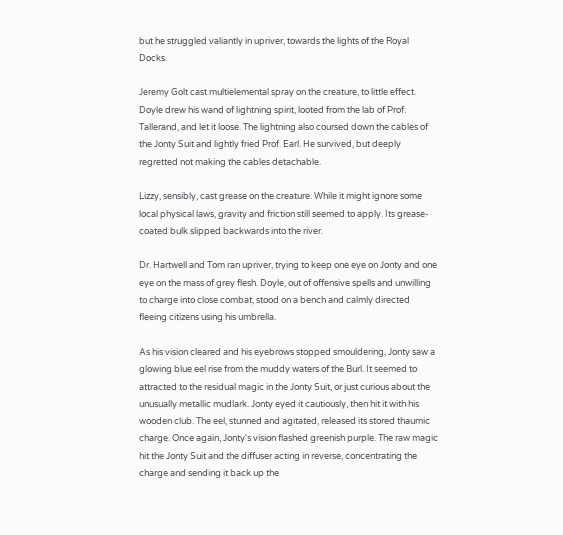but he struggled valiantly in upriver, towards the lights of the Royal Docks.

Jeremy Golt cast multielemental spray on the creature, to little effect. Doyle drew his wand of lightning spirit, looted from the lab of Prof. Tallerand, and let it loose. The lightning also coursed down the cables of the Jonty Suit and lightly fried Prof. Earl. He survived, but deeply regretted not making the cables detachable.

Lizzy, sensibly, cast grease on the creature. While it might ignore some local physical laws, gravity and friction still seemed to apply. Its grease-coated bulk slipped backwards into the river.

Dr. Hartwell and Tom ran upriver, trying to keep one eye on Jonty and one eye on the mass of grey flesh. Doyle, out of offensive spells and unwilling to charge into close combat, stood on a bench and calmly directed fleeing citizens using his umbrella.

As his vision cleared and his eyebrows stopped smouldering, Jonty saw a glowing blue eel rise from the muddy waters of the Burl. It seemed to attracted to the residual magic in the Jonty Suit, or just curious about the unusually metallic mudlark. Jonty eyed it cautiously, then hit it with his wooden club. The eel, stunned and agitated, released its stored thaumic charge. Once again, Jonty's vision flashed greenish purple. The raw magic hit the Jonty Suit and the diffuser acting in reverse, concentrating the charge and sending it back up the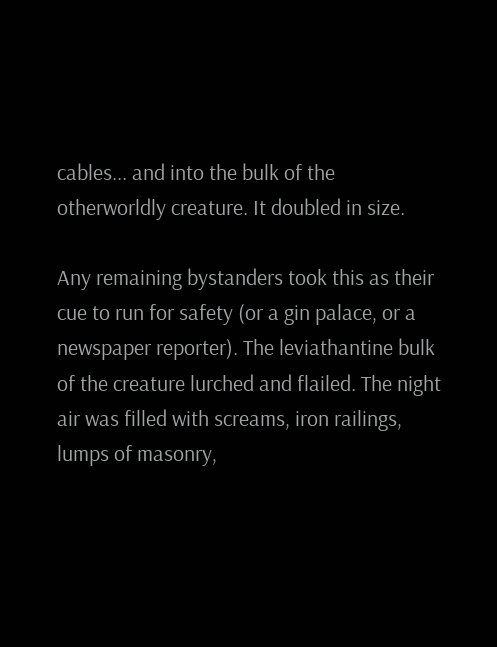cables... and into the bulk of the otherworldly creature. It doubled in size.

Any remaining bystanders took this as their cue to run for safety (or a gin palace, or a newspaper reporter). The leviathantine bulk of the creature lurched and flailed. The night air was filled with screams, iron railings, lumps of masonry,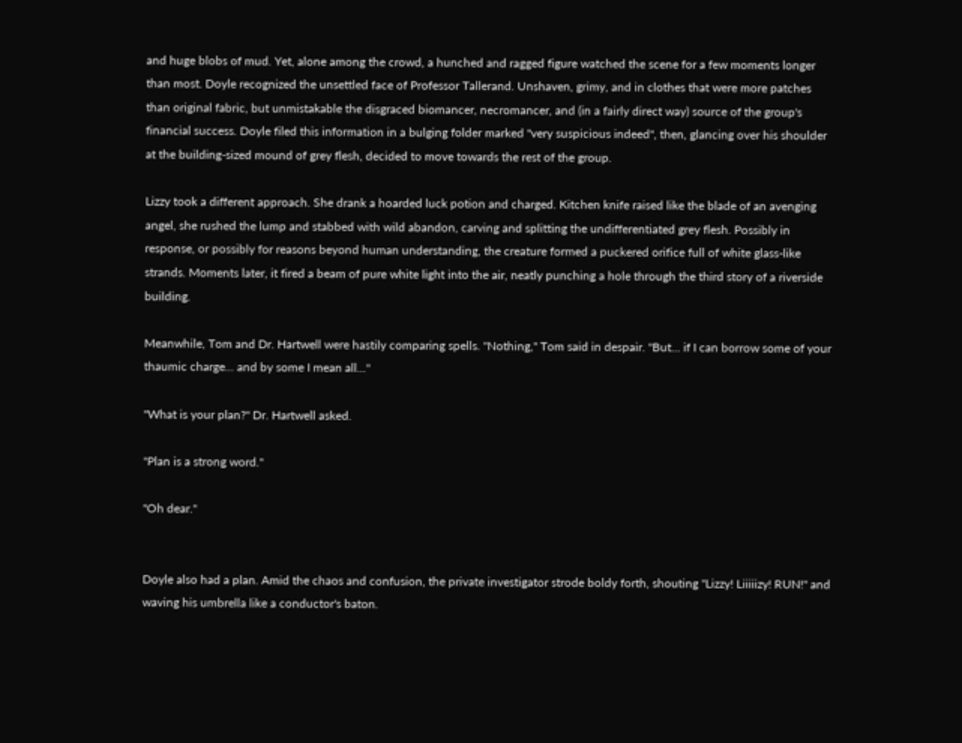and huge blobs of mud. Yet, alone among the crowd, a hunched and ragged figure watched the scene for a few moments longer than most. Doyle recognized the unsettled face of Professor Tallerand. Unshaven, grimy, and in clothes that were more patches than original fabric, but unmistakable the disgraced biomancer, necromancer, and (in a fairly direct way) source of the group's financial success. Doyle filed this information in a bulging folder marked "very suspicious indeed", then, glancing over his shoulder at the building-sized mound of grey flesh, decided to move towards the rest of the group.

Lizzy took a different approach. She drank a hoarded luck potion and charged. Kitchen knife raised like the blade of an avenging angel, she rushed the lump and stabbed with wild abandon, carving and splitting the undifferentiated grey flesh. Possibly in response, or possibly for reasons beyond human understanding, the creature formed a puckered orifice full of white glass-like strands. Moments later, it fired a beam of pure white light into the air, neatly punching a hole through the third story of a riverside building.

Meanwhile, Tom and Dr. Hartwell were hastily comparing spells. "Nothing," Tom said in despair. "But... if I can borrow some of your thaumic charge... and by some I mean all..."

"What is your plan?" Dr. Hartwell asked.

"Plan is a strong word."

"Oh dear."


Doyle also had a plan. Amid the chaos and confusion, the private investigator strode boldy forth, shouting "Lizzy! Liiiiizy! RUN!" and waving his umbrella like a conductor's baton.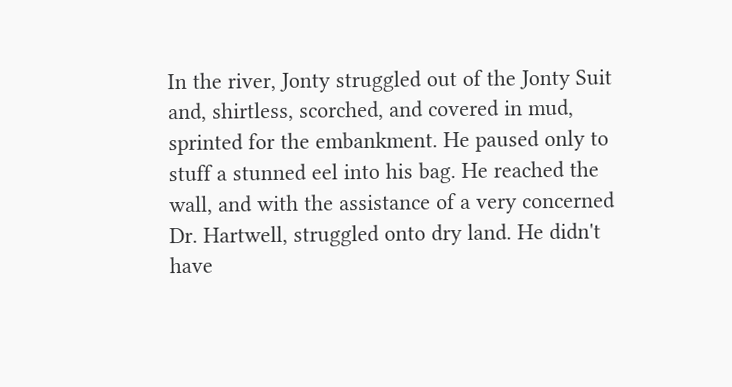In the river, Jonty struggled out of the Jonty Suit and, shirtless, scorched, and covered in mud, sprinted for the embankment. He paused only to stuff a stunned eel into his bag. He reached the wall, and with the assistance of a very concerned Dr. Hartwell, struggled onto dry land. He didn't have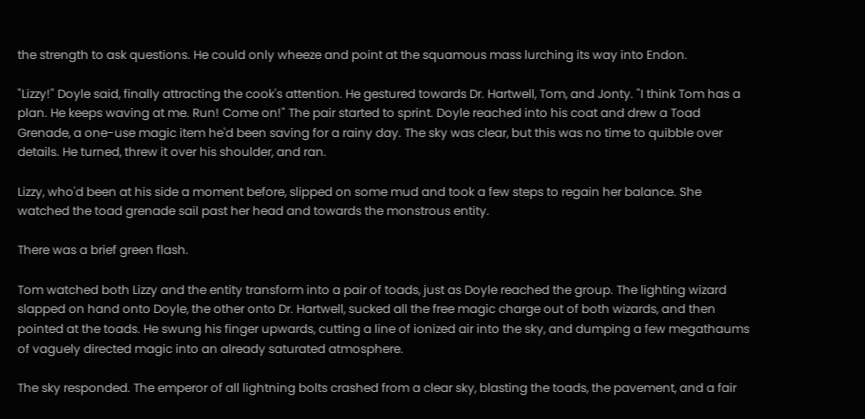the strength to ask questions. He could only wheeze and point at the squamous mass lurching its way into Endon.

"Lizzy!" Doyle said, finally attracting the cook's attention. He gestured towards Dr. Hartwell, Tom, and Jonty. "I think Tom has a plan. He keeps waving at me. Run! Come on!" The pair started to sprint. Doyle reached into his coat and drew a Toad Grenade, a one-use magic item he'd been saving for a rainy day. The sky was clear, but this was no time to quibble over details. He turned, threw it over his shoulder, and ran.

Lizzy, who'd been at his side a moment before, slipped on some mud and took a few steps to regain her balance. She watched the toad grenade sail past her head and towards the monstrous entity.

There was a brief green flash.

Tom watched both Lizzy and the entity transform into a pair of toads, just as Doyle reached the group. The lighting wizard slapped on hand onto Doyle, the other onto Dr. Hartwell, sucked all the free magic charge out of both wizards, and then pointed at the toads. He swung his finger upwards, cutting a line of ionized air into the sky, and dumping a few megathaums of vaguely directed magic into an already saturated atmosphere.

The sky responded. The emperor of all lightning bolts crashed from a clear sky, blasting the toads, the pavement, and a fair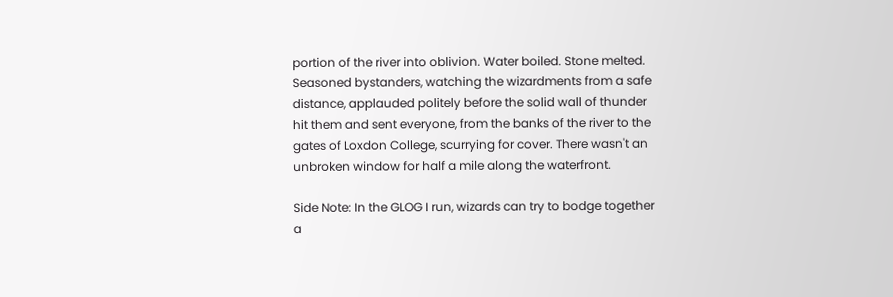portion of the river into oblivion. Water boiled. Stone melted. Seasoned bystanders, watching the wizardments from a safe distance, applauded politely before the solid wall of thunder hit them and sent everyone, from the banks of the river to the gates of Loxdon College, scurrying for cover. There wasn't an unbroken window for half a mile along the waterfront.

Side Note: In the GLOG I run, wizards can try to bodge together a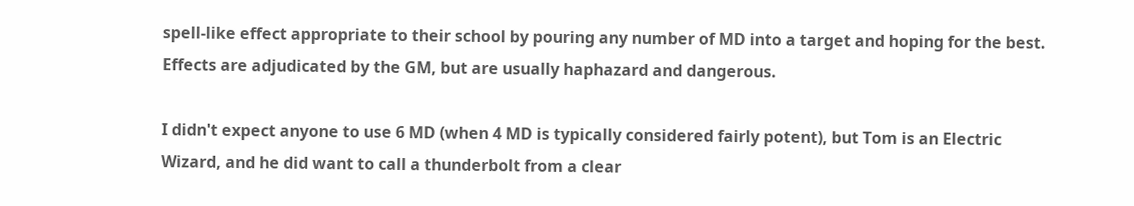spell-like effect appropriate to their school by pouring any number of MD into a target and hoping for the best. Effects are adjudicated by the GM, but are usually haphazard and dangerous.

I didn't expect anyone to use 6 MD (when 4 MD is typically considered fairly potent), but Tom is an Electric Wizard, and he did want to call a thunderbolt from a clear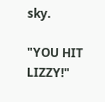sky.

"YOU HIT LIZZY!"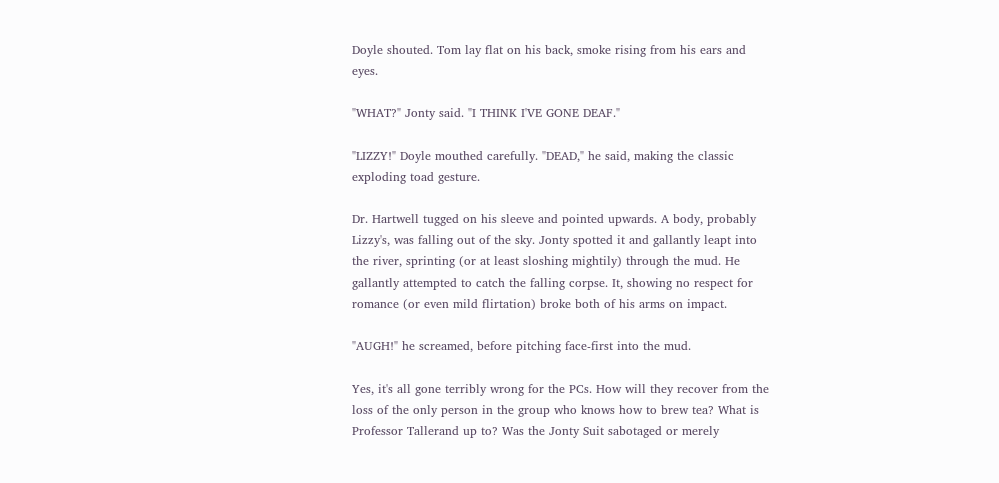Doyle shouted. Tom lay flat on his back, smoke rising from his ears and eyes.

"WHAT?" Jonty said. "I THINK I'VE GONE DEAF."

"LIZZY!" Doyle mouthed carefully. "DEAD," he said, making the classic exploding toad gesture.

Dr. Hartwell tugged on his sleeve and pointed upwards. A body, probably Lizzy's, was falling out of the sky. Jonty spotted it and gallantly leapt into the river, sprinting (or at least sloshing mightily) through the mud. He gallantly attempted to catch the falling corpse. It, showing no respect for romance (or even mild flirtation) broke both of his arms on impact.

"AUGH!" he screamed, before pitching face-first into the mud.

Yes, it's all gone terribly wrong for the PCs. How will they recover from the loss of the only person in the group who knows how to brew tea? What is Professor Tallerand up to? Was the Jonty Suit sabotaged or merely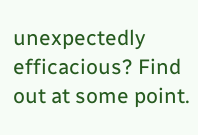unexpectedly efficacious? Find out at some point.